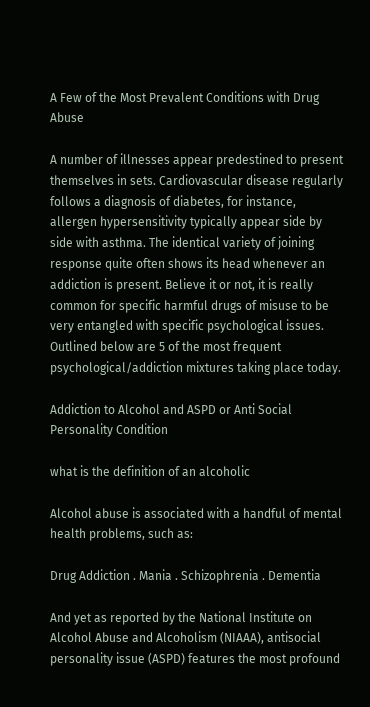A Few of the Most Prevalent Conditions with Drug Abuse

A number of illnesses appear predestined to present themselves in sets. Cardiovascular disease regularly follows a diagnosis of diabetes, for instance, allergen hypersensitivity typically appear side by side with asthma. The identical variety of joining response quite often shows its head whenever an addiction is present. Believe it or not, it is really common for specific harmful drugs of misuse to be very entangled with specific psychological issues. Outlined below are 5 of the most frequent psychological/addiction mixtures taking place today.

Addiction to Alcohol and ASPD or Anti Social Personality Condition

what is the definition of an alcoholic

Alcohol abuse is associated with a handful of mental health problems, such as:

Drug Addiction . Mania . Schizophrenia . Dementia

And yet as reported by the National Institute on Alcohol Abuse and Alcoholism (NIAAA), antisocial personality issue (ASPD) features the most profound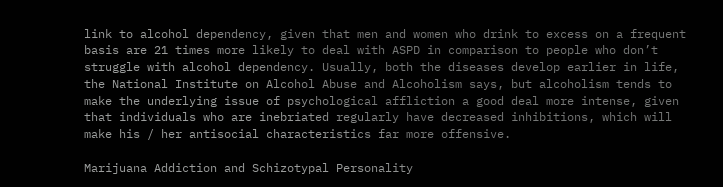link to alcohol dependency, given that men and women who drink to excess on a frequent basis are 21 times more likely to deal with ASPD in comparison to people who don’t struggle with alcohol dependency. Usually, both the diseases develop earlier in life, the National Institute on Alcohol Abuse and Alcoholism says, but alcoholism tends to make the underlying issue of psychological affliction a good deal more intense, given that individuals who are inebriated regularly have decreased inhibitions, which will make his / her antisocial characteristics far more offensive.

Marijuana Addiction and Schizotypal Personality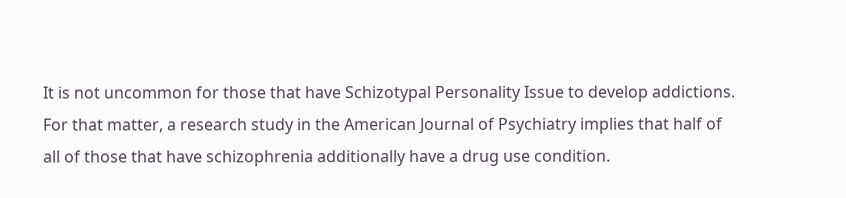It is not uncommon for those that have Schizotypal Personality Issue to develop addictions. For that matter, a research study in the American Journal of Psychiatry implies that half of all of those that have schizophrenia additionally have a drug use condition.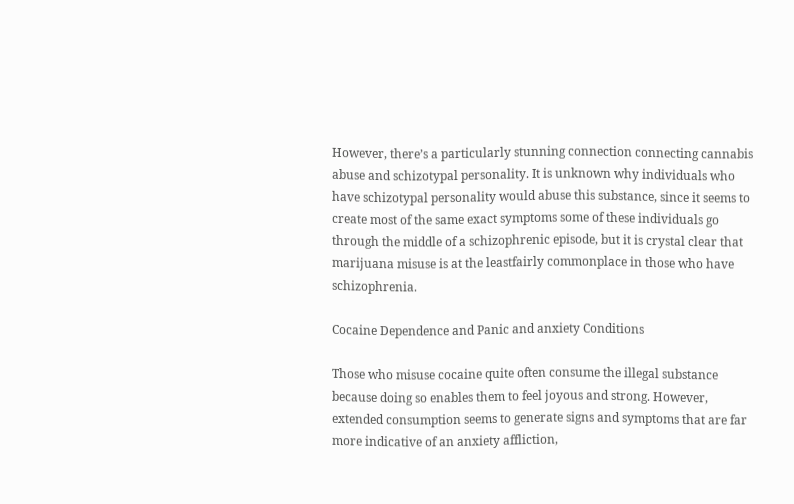However, there’s a particularly stunning connection connecting cannabis abuse and schizotypal personality. It is unknown why individuals who have schizotypal personality would abuse this substance, since it seems to create most of the same exact symptoms some of these individuals go through the middle of a schizophrenic episode, but it is crystal clear that marijuana misuse is at the leastfairly commonplace in those who have schizophrenia.

Cocaine Dependence and Panic and anxiety Conditions

Those who misuse cocaine quite often consume the illegal substance because doing so enables them to feel joyous and strong. However, extended consumption seems to generate signs and symptoms that are far more indicative of an anxiety affliction,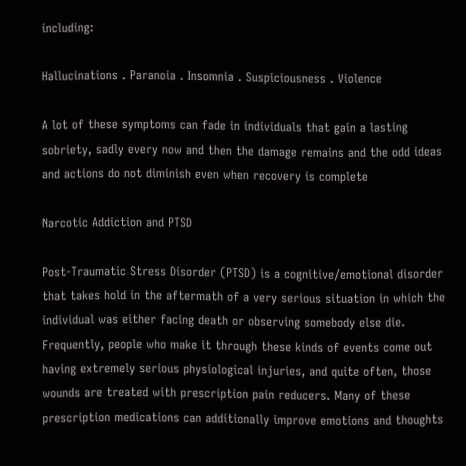including:

Hallucinations . Paranoia . Insomnia . Suspiciousness . Violence

A lot of these symptoms can fade in individuals that gain a lasting sobriety, sadly every now and then the damage remains and the odd ideas and actions do not diminish even when recovery is complete

Narcotic Addiction and PTSD

Post-Traumatic Stress Disorder (PTSD) is a cognitive/emotional disorder that takes hold in the aftermath of a very serious situation in which the individual was either facing death or observing somebody else die. Frequently, people who make it through these kinds of events come out having extremely serious physiological injuries, and quite often, those wounds are treated with prescription pain reducers. Many of these prescription medications can additionally improve emotions and thoughts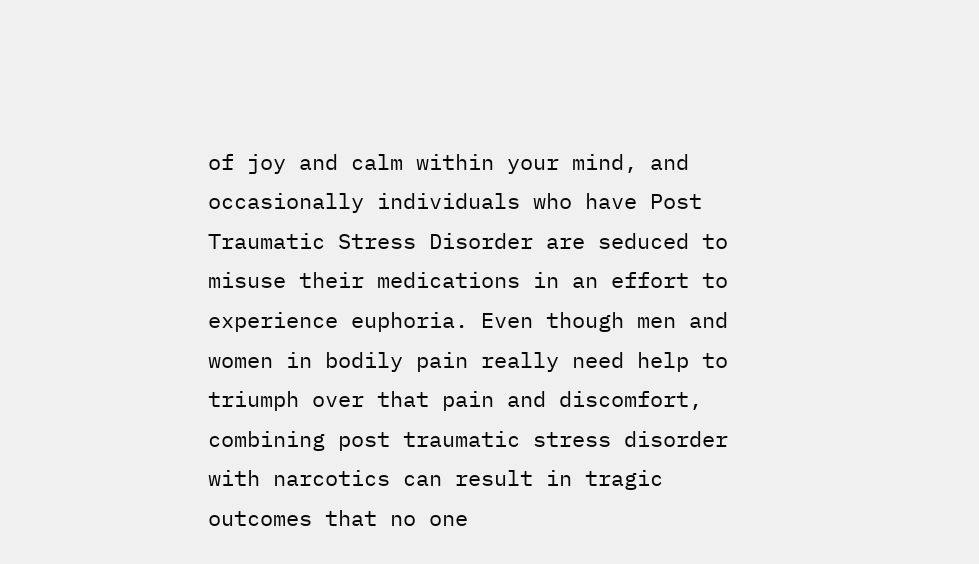of joy and calm within your mind, and occasionally individuals who have Post Traumatic Stress Disorder are seduced to misuse their medications in an effort to experience euphoria. Even though men and women in bodily pain really need help to triumph over that pain and discomfort, combining post traumatic stress disorder with narcotics can result in tragic outcomes that no one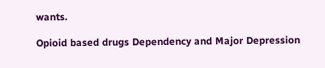wants.

Opioid based drugs Dependency and Major Depression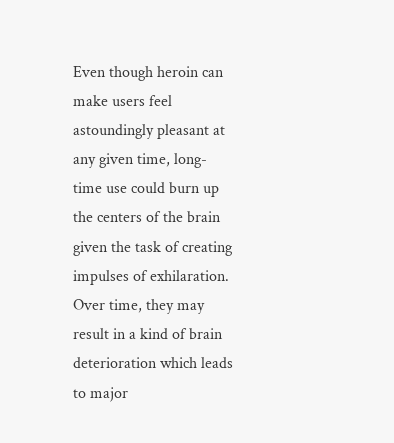Even though heroin can make users feel astoundingly pleasant at any given time, long-time use could burn up the centers of the brain given the task of creating impulses of exhilaration. Over time, they may result in a kind of brain deterioration which leads to major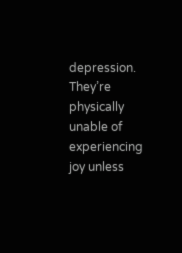depression. They’re physically unable of experiencing joy unless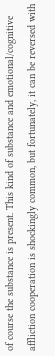of course the substance is present. This kind of substance and emotional/cognitive affliction cooperation is shockingly common, but fortunately, it can be reversed with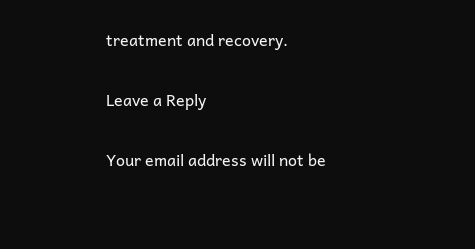treatment and recovery.

Leave a Reply

Your email address will not be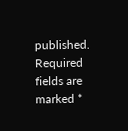published. Required fields are marked *